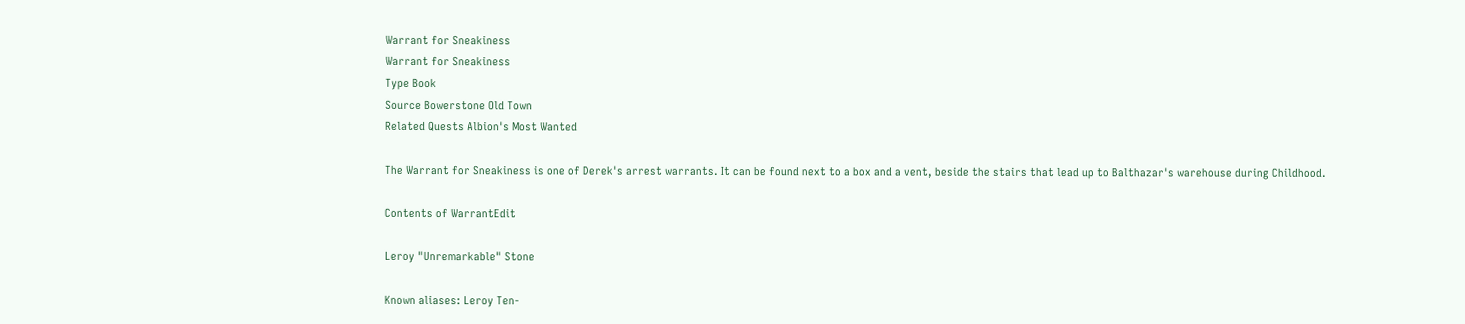Warrant for Sneakiness
Warrant for Sneakiness
Type Book
Source Bowerstone Old Town
Related Quests Albion's Most Wanted

The Warrant for Sneakiness is one of Derek's arrest warrants. It can be found next to a box and a vent, beside the stairs that lead up to Balthazar's warehouse during Childhood.

Contents of WarrantEdit

Leroy "Unremarkable" Stone

Known aliases: Leroy Ten-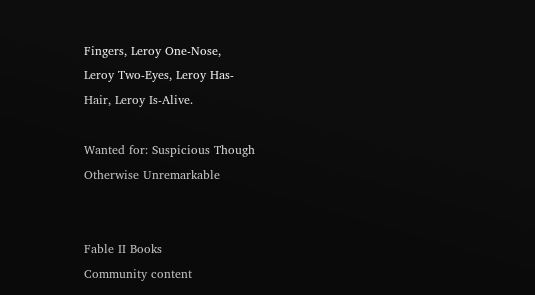Fingers, Leroy One-Nose,
Leroy Two-Eyes, Leroy Has-
Hair, Leroy Is-Alive.

Wanted for: Suspicious Though
Otherwise Unremarkable


Fable II Books
Community content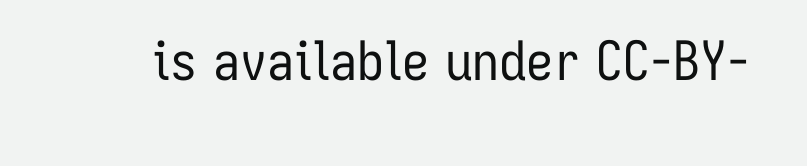is available under CC-BY-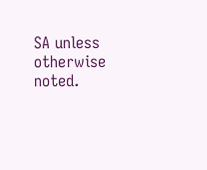SA unless otherwise noted.